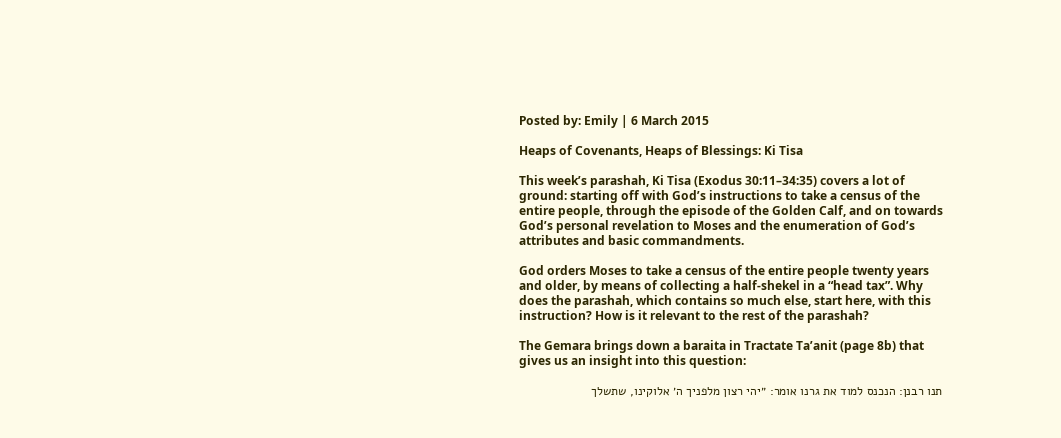Posted by: Emily | 6 March 2015

Heaps of Covenants, Heaps of Blessings: Ki Tisa

This week’s parashah, Ki Tisa (Exodus 30:11–34:35) covers a lot of ground: starting off with God’s instructions to take a census of the entire people, through the episode of the Golden Calf, and on towards God’s personal revelation to Moses and the enumeration of God’s attributes and basic commandments.

God orders Moses to take a census of the entire people twenty years and older, by means of collecting a half-shekel in a “head tax”. Why does the parashah, which contains so much else, start here, with this instruction? How is it relevant to the rest of the parashah?

The Gemara brings down a baraita in Tractate Ta’anit (page 8b) that gives us an insight into this question:

תנו רבנן: הנכנס למוד את גרנו אומר: ״יהי רצון מלפניך ה׳ אלוקינו, שתשלך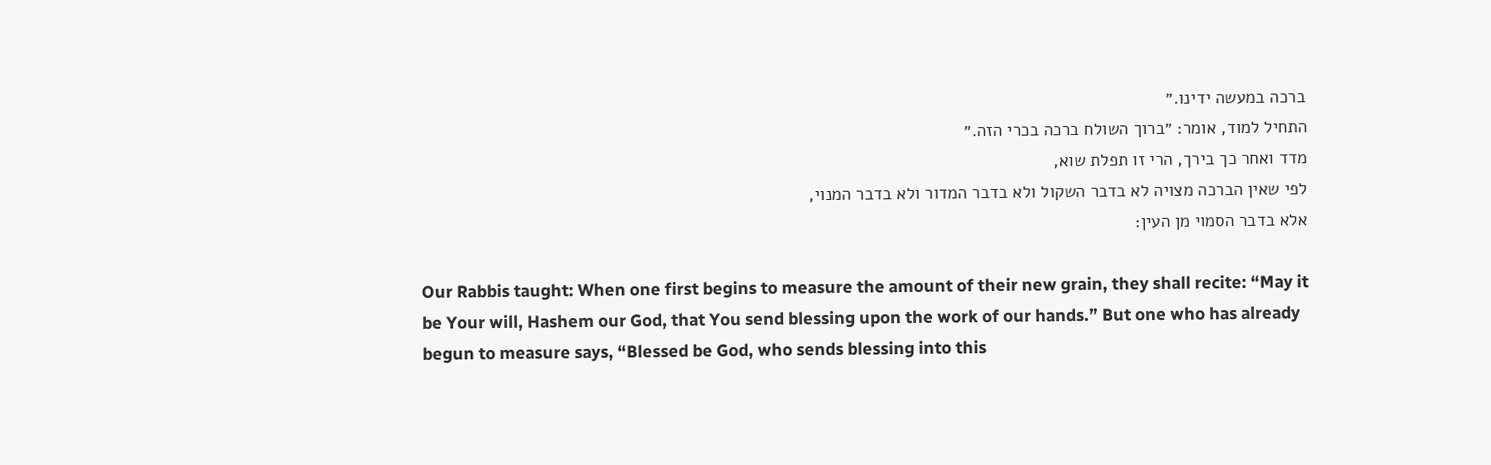ברכה במעשה ידינו.״
התחיל למוד, אומר: ״ברוך השולח ברכה בכרי הזה.״
מדד ואחר כך בירך, הרי זו תפלת שוא,
לפי שאין הברכה מצויה לא בדבר השקול ולא בדבר המדור ולא בדבר המנוי,
אלא בדבר הסמוי מן העין:

Our Rabbis taught: When one first begins to measure the amount of their new grain, they shall recite: “May it be Your will, Hashem our God, that You send blessing upon the work of our hands.” But one who has already begun to measure says, “Blessed be God, who sends blessing into this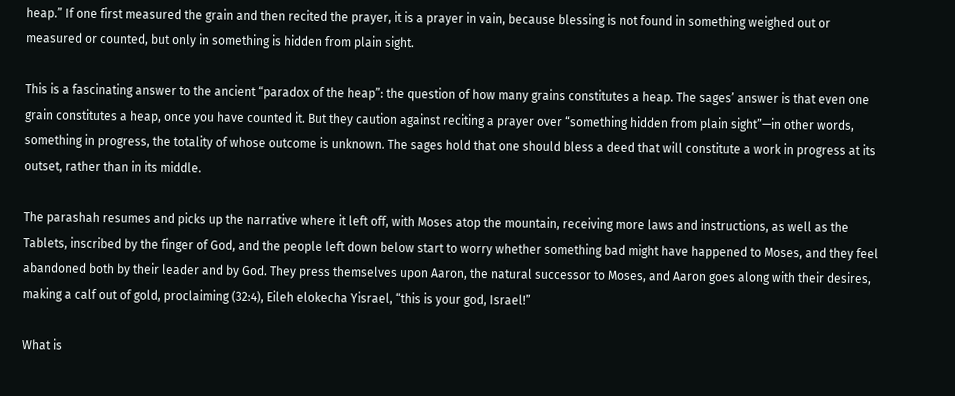heap.” If one first measured the grain and then recited the prayer, it is a prayer in vain, because blessing is not found in something weighed out or measured or counted, but only in something is hidden from plain sight.

This is a fascinating answer to the ancient “paradox of the heap”: the question of how many grains constitutes a heap. The sages’ answer is that even one grain constitutes a heap, once you have counted it. But they caution against reciting a prayer over “something hidden from plain sight”—in other words, something in progress, the totality of whose outcome is unknown. The sages hold that one should bless a deed that will constitute a work in progress at its outset, rather than in its middle.

The parashah resumes and picks up the narrative where it left off, with Moses atop the mountain, receiving more laws and instructions, as well as the Tablets, inscribed by the finger of God, and the people left down below start to worry whether something bad might have happened to Moses, and they feel abandoned both by their leader and by God. They press themselves upon Aaron, the natural successor to Moses, and Aaron goes along with their desires, making a calf out of gold, proclaiming (32:4), Eileh elokecha Yisrael, “this is your god, Israel!”

What is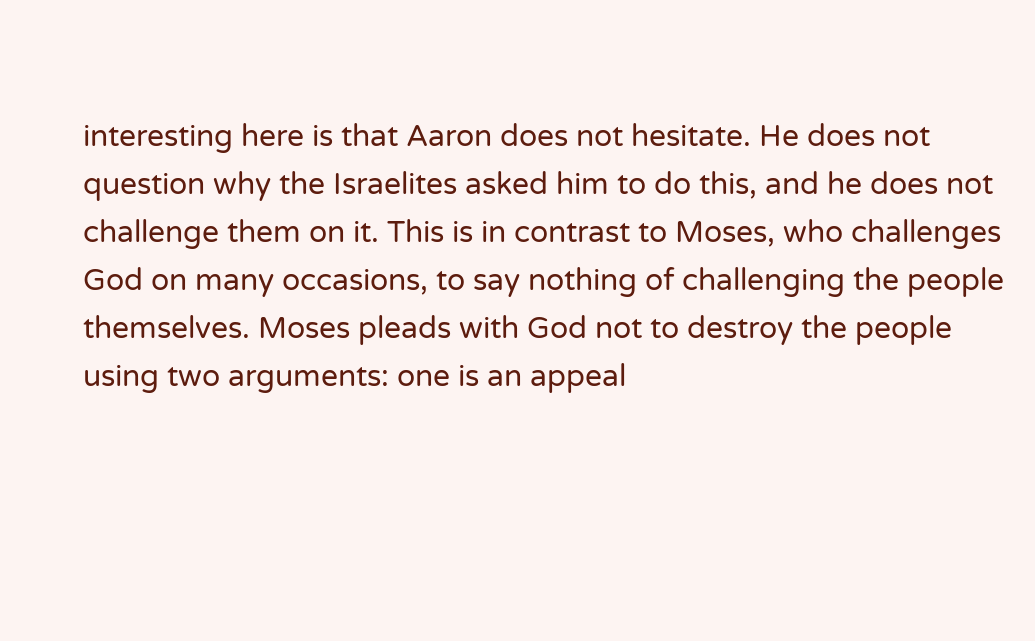interesting here is that Aaron does not hesitate. He does not question why the Israelites asked him to do this, and he does not challenge them on it. This is in contrast to Moses, who challenges God on many occasions, to say nothing of challenging the people themselves. Moses pleads with God not to destroy the people using two arguments: one is an appeal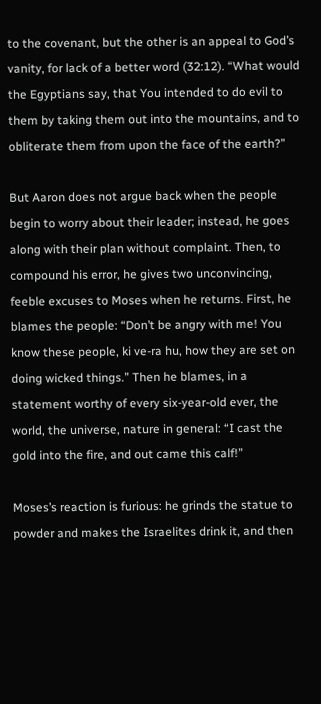to the covenant, but the other is an appeal to God’s vanity, for lack of a better word (32:12). “What would the Egyptians say, that You intended to do evil to them by taking them out into the mountains, and to obliterate them from upon the face of the earth?”

But Aaron does not argue back when the people begin to worry about their leader; instead, he goes along with their plan without complaint. Then, to compound his error, he gives two unconvincing, feeble excuses to Moses when he returns. First, he blames the people: “Don’t be angry with me! You know these people, ki ve-ra hu, how they are set on doing wicked things.” Then he blames, in a statement worthy of every six-year-old ever, the world, the universe, nature in general: “I cast the gold into the fire, and out came this calf!”

Moses’s reaction is furious: he grinds the statue to powder and makes the Israelites drink it, and then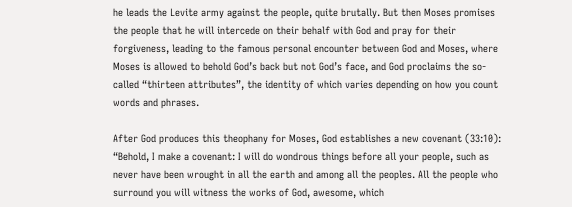he leads the Levite army against the people, quite brutally. But then Moses promises the people that he will intercede on their behalf with God and pray for their forgiveness, leading to the famous personal encounter between God and Moses, where Moses is allowed to behold God’s back but not God’s face, and God proclaims the so-called “thirteen attributes”, the identity of which varies depending on how you count words and phrases.

After God produces this theophany for Moses, God establishes a new covenant (33:10): “Behold, I make a covenant: I will do wondrous things before all your people, such as never have been wrought in all the earth and among all the peoples. All the people who surround you will witness the works of God, awesome, which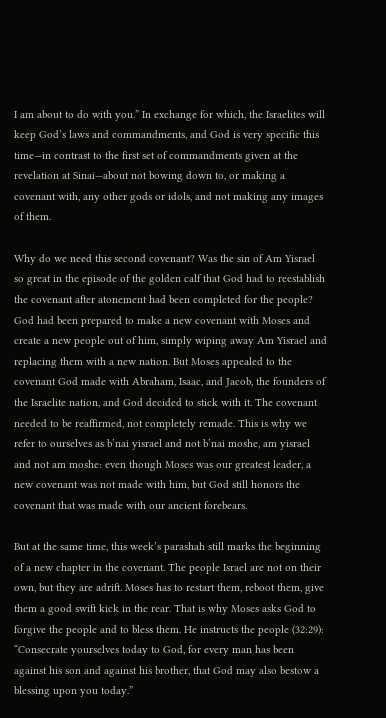I am about to do with you.” In exchange for which, the Israelites will keep God’s laws and commandments, and God is very specific this time—in contrast to the first set of commandments given at the revelation at Sinai—about not bowing down to, or making a covenant with, any other gods or idols, and not making any images of them.

Why do we need this second covenant? Was the sin of Am Yisrael so great in the episode of the golden calf that God had to reestablish the covenant after atonement had been completed for the people? God had been prepared to make a new covenant with Moses and create a new people out of him, simply wiping away Am Yisrael and replacing them with a new nation. But Moses appealed to the covenant God made with Abraham, Isaac, and Jacob, the founders of the Israelite nation, and God decided to stick with it. The covenant needed to be reaffirmed, not completely remade. This is why we refer to ourselves as b’nai yisrael and not b’nai moshe, am yisrael and not am moshe: even though Moses was our greatest leader, a new covenant was not made with him, but God still honors the covenant that was made with our ancient forebears.

But at the same time, this week’s parashah still marks the beginning of a new chapter in the covenant. The people Israel are not on their own, but they are adrift. Moses has to restart them, reboot them, give them a good swift kick in the rear. That is why Moses asks God to forgive the people and to bless them. He instructs the people (32:29): “Consecrate yourselves today to God, for every man has been against his son and against his brother, that God may also bestow a blessing upon you today.”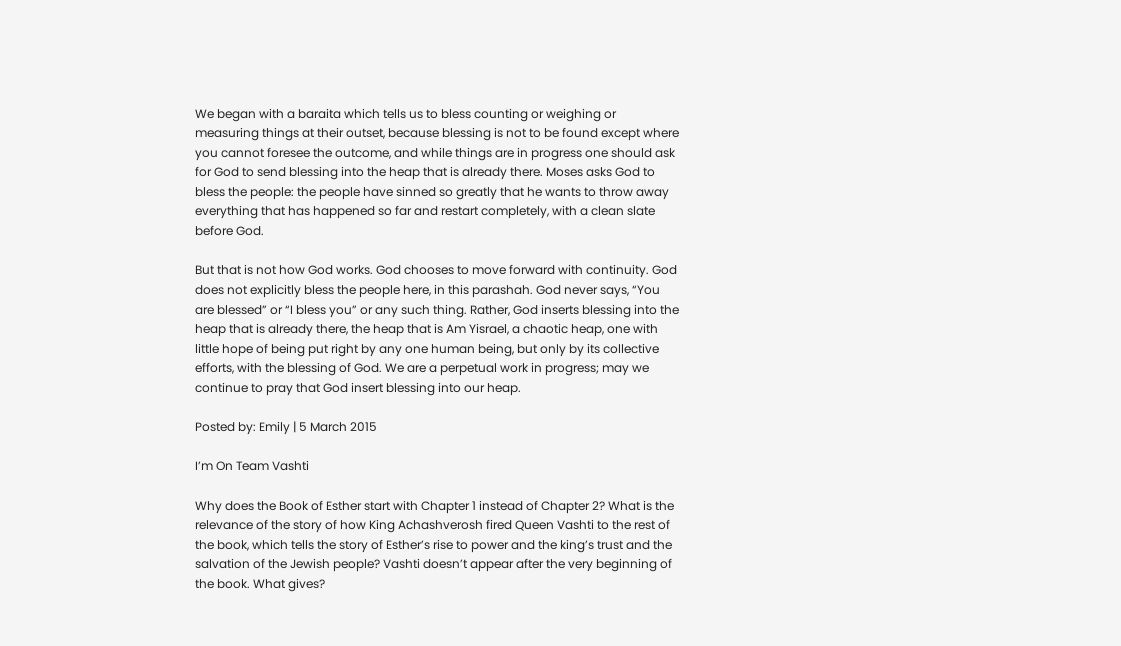We began with a baraita which tells us to bless counting or weighing or measuring things at their outset, because blessing is not to be found except where you cannot foresee the outcome, and while things are in progress one should ask for God to send blessing into the heap that is already there. Moses asks God to bless the people: the people have sinned so greatly that he wants to throw away everything that has happened so far and restart completely, with a clean slate before God.

But that is not how God works. God chooses to move forward with continuity. God does not explicitly bless the people here, in this parashah. God never says, “You are blessed” or “I bless you” or any such thing. Rather, God inserts blessing into the heap that is already there, the heap that is Am Yisrael, a chaotic heap, one with little hope of being put right by any one human being, but only by its collective efforts, with the blessing of God. We are a perpetual work in progress; may we continue to pray that God insert blessing into our heap.

Posted by: Emily | 5 March 2015

I’m On Team Vashti

Why does the Book of Esther start with Chapter 1 instead of Chapter 2? What is the relevance of the story of how King Achashverosh fired Queen Vashti to the rest of the book, which tells the story of Esther’s rise to power and the king’s trust and the salvation of the Jewish people? Vashti doesn’t appear after the very beginning of the book. What gives?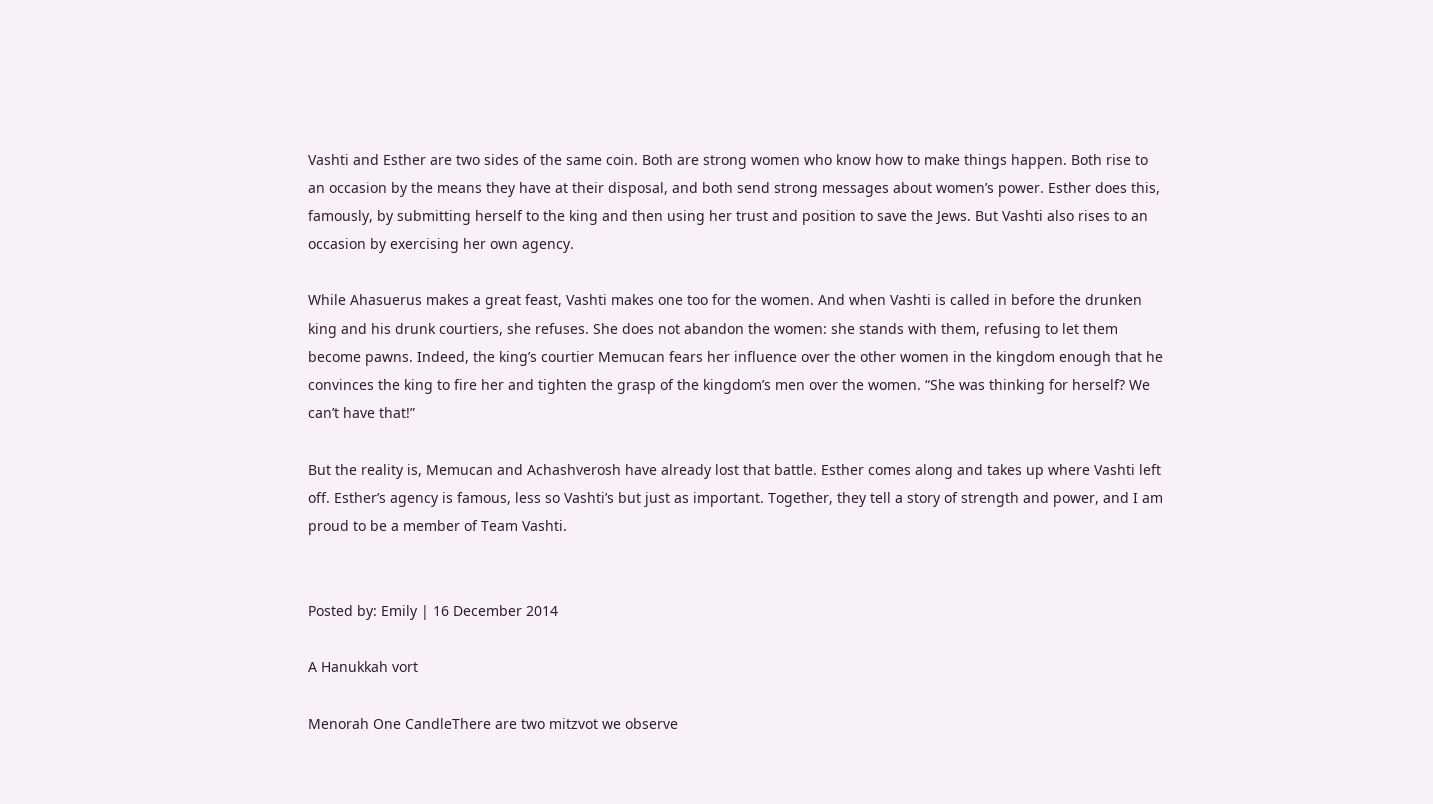Vashti and Esther are two sides of the same coin. Both are strong women who know how to make things happen. Both rise to an occasion by the means they have at their disposal, and both send strong messages about women’s power. Esther does this, famously, by submitting herself to the king and then using her trust and position to save the Jews. But Vashti also rises to an occasion by exercising her own agency.

While Ahasuerus makes a great feast, Vashti makes one too for the women. And when Vashti is called in before the drunken king and his drunk courtiers, she refuses. She does not abandon the women: she stands with them, refusing to let them become pawns. Indeed, the king’s courtier Memucan fears her influence over the other women in the kingdom enough that he convinces the king to fire her and tighten the grasp of the kingdom’s men over the women. “She was thinking for herself? We can’t have that!”

But the reality is, Memucan and Achashverosh have already lost that battle. Esther comes along and takes up where Vashti left off. Esther’s agency is famous, less so Vashti’s but just as important. Together, they tell a story of strength and power, and I am proud to be a member of Team Vashti.


Posted by: Emily | 16 December 2014

A Hanukkah vort

Menorah One CandleThere are two mitzvot we observe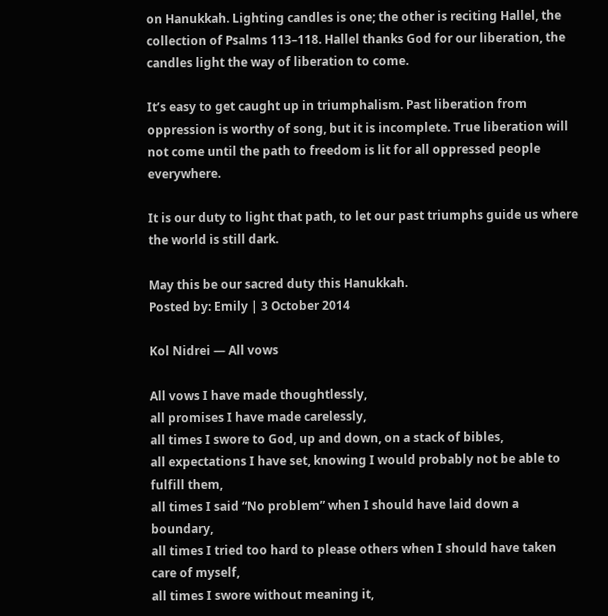on Hanukkah. Lighting candles is one; the other is reciting Hallel, the collection of Psalms 113–118. Hallel thanks God for our liberation, the candles light the way of liberation to come.

It’s easy to get caught up in triumphalism. Past liberation from oppression is worthy of song, but it is incomplete. True liberation will not come until the path to freedom is lit for all oppressed people everywhere.

It is our duty to light that path, to let our past triumphs guide us where the world is still dark.

May this be our sacred duty this Hanukkah.
Posted by: Emily | 3 October 2014

Kol Nidrei — All vows

All vows I have made thoughtlessly,
all promises I have made carelessly,
all times I swore to God, up and down, on a stack of bibles,
all expectations I have set, knowing I would probably not be able to fulfill them,
all times I said “No problem” when I should have laid down a boundary,
all times I tried too hard to please others when I should have taken care of myself,
all times I swore without meaning it,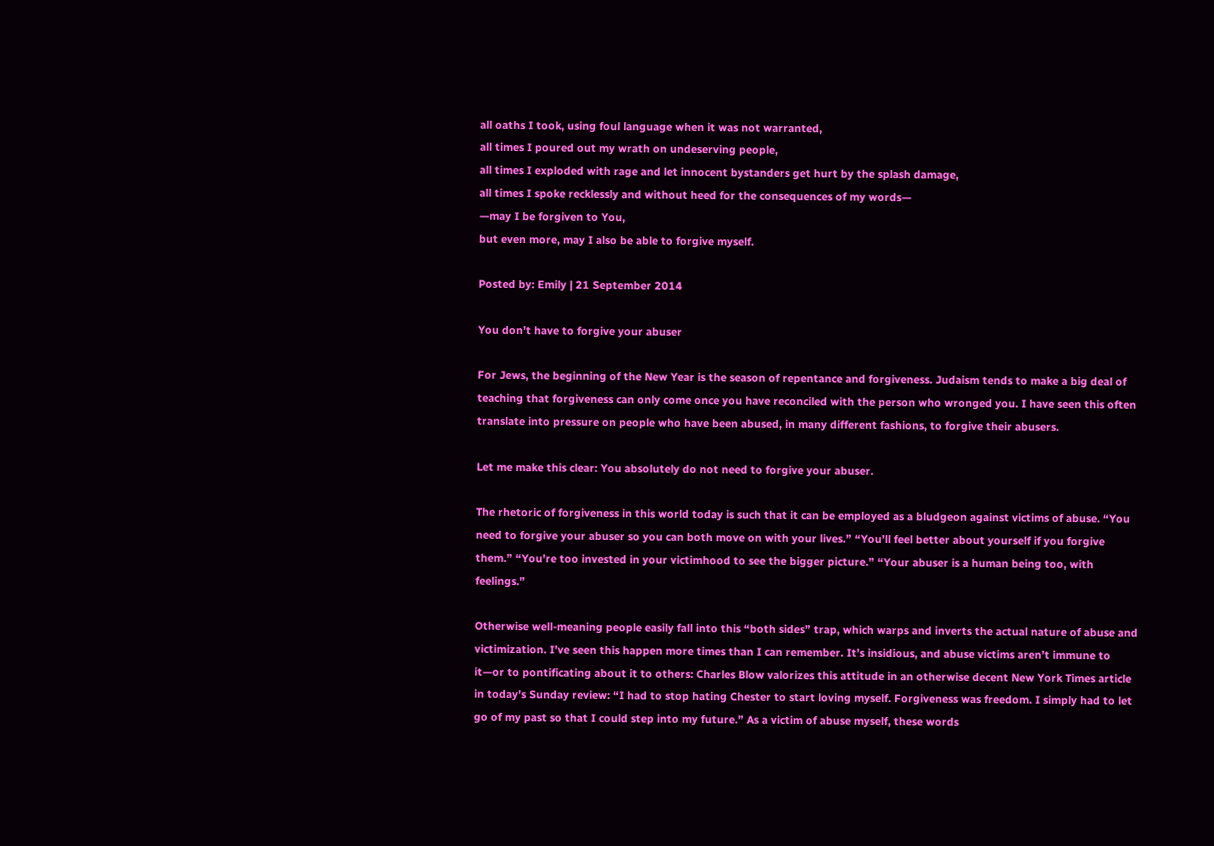all oaths I took, using foul language when it was not warranted,
all times I poured out my wrath on undeserving people,
all times I exploded with rage and let innocent bystanders get hurt by the splash damage,
all times I spoke recklessly and without heed for the consequences of my words—
—may I be forgiven to You,
but even more, may I also be able to forgive myself.

Posted by: Emily | 21 September 2014

You don’t have to forgive your abuser

For Jews, the beginning of the New Year is the season of repentance and forgiveness. Judaism tends to make a big deal of teaching that forgiveness can only come once you have reconciled with the person who wronged you. I have seen this often translate into pressure on people who have been abused, in many different fashions, to forgive their abusers.

Let me make this clear: You absolutely do not need to forgive your abuser.

The rhetoric of forgiveness in this world today is such that it can be employed as a bludgeon against victims of abuse. “You need to forgive your abuser so you can both move on with your lives.” “You’ll feel better about yourself if you forgive them.” “You’re too invested in your victimhood to see the bigger picture.” “Your abuser is a human being too, with feelings.”

Otherwise well-meaning people easily fall into this “both sides” trap, which warps and inverts the actual nature of abuse and victimization. I’ve seen this happen more times than I can remember. It’s insidious, and abuse victims aren’t immune to it—or to pontificating about it to others: Charles Blow valorizes this attitude in an otherwise decent New York Times article in today’s Sunday review: “I had to stop hating Chester to start loving myself. Forgiveness was freedom. I simply had to let go of my past so that I could step into my future.” As a victim of abuse myself, these words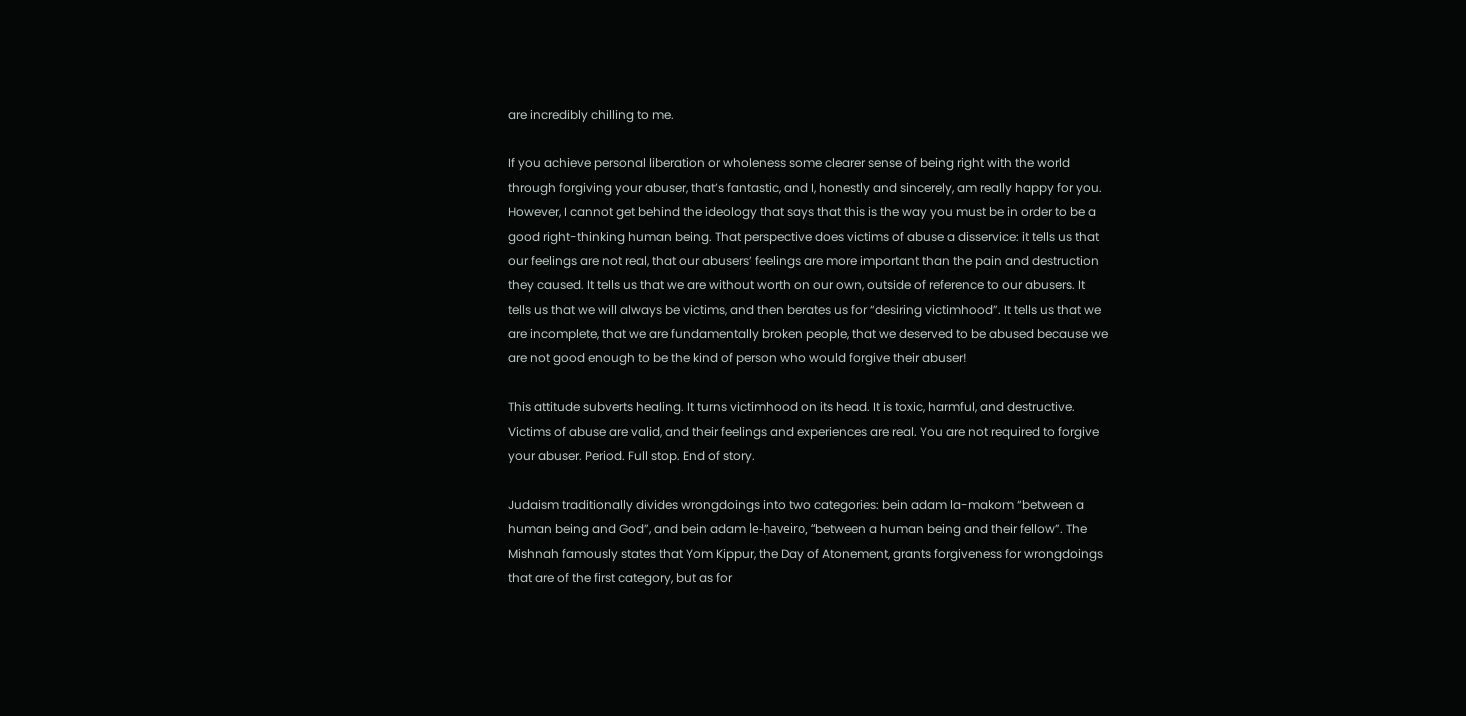are incredibly chilling to me.

If you achieve personal liberation or wholeness some clearer sense of being right with the world through forgiving your abuser, that’s fantastic, and I, honestly and sincerely, am really happy for you. However, I cannot get behind the ideology that says that this is the way you must be in order to be a good right-thinking human being. That perspective does victims of abuse a disservice: it tells us that our feelings are not real, that our abusers’ feelings are more important than the pain and destruction they caused. It tells us that we are without worth on our own, outside of reference to our abusers. It tells us that we will always be victims, and then berates us for “desiring victimhood”. It tells us that we are incomplete, that we are fundamentally broken people, that we deserved to be abused because we are not good enough to be the kind of person who would forgive their abuser!

This attitude subverts healing. It turns victimhood on its head. It is toxic, harmful, and destructive. Victims of abuse are valid, and their feelings and experiences are real. You are not required to forgive your abuser. Period. Full stop. End of story.

Judaism traditionally divides wrongdoings into two categories: bein adam la-makom “between a human being and God”, and bein adam le-ḥaveiro, “between a human being and their fellow”. The Mishnah famously states that Yom Kippur, the Day of Atonement, grants forgiveness for wrongdoings that are of the first category, but as for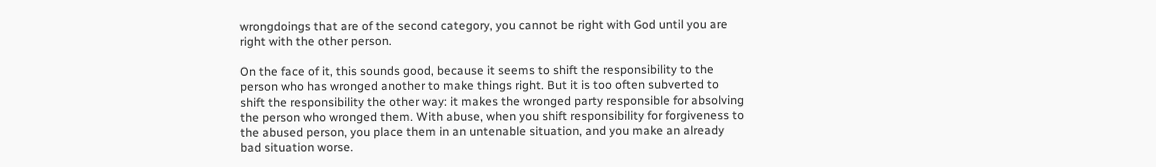wrongdoings that are of the second category, you cannot be right with God until you are right with the other person.

On the face of it, this sounds good, because it seems to shift the responsibility to the person who has wronged another to make things right. But it is too often subverted to shift the responsibility the other way: it makes the wronged party responsible for absolving the person who wronged them. With abuse, when you shift responsibility for forgiveness to the abused person, you place them in an untenable situation, and you make an already bad situation worse.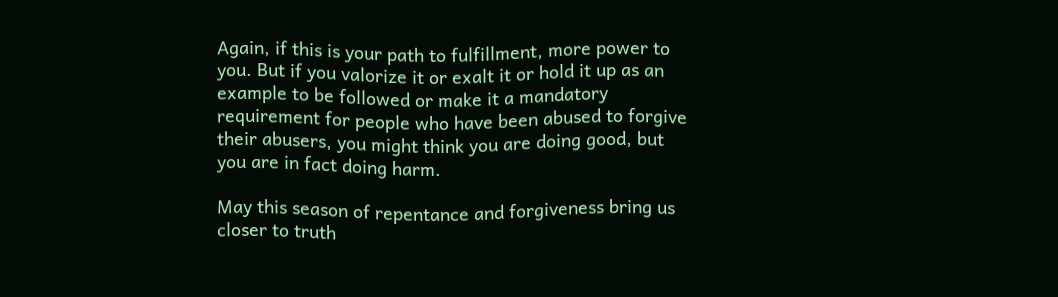Again, if this is your path to fulfillment, more power to you. But if you valorize it or exalt it or hold it up as an example to be followed or make it a mandatory requirement for people who have been abused to forgive their abusers, you might think you are doing good, but you are in fact doing harm.

May this season of repentance and forgiveness bring us closer to truth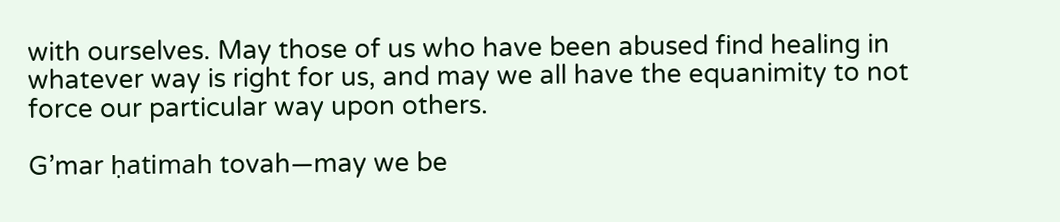with ourselves. May those of us who have been abused find healing in whatever way is right for us, and may we all have the equanimity to not force our particular way upon others.

G’mar ḥatimah tovah—may we be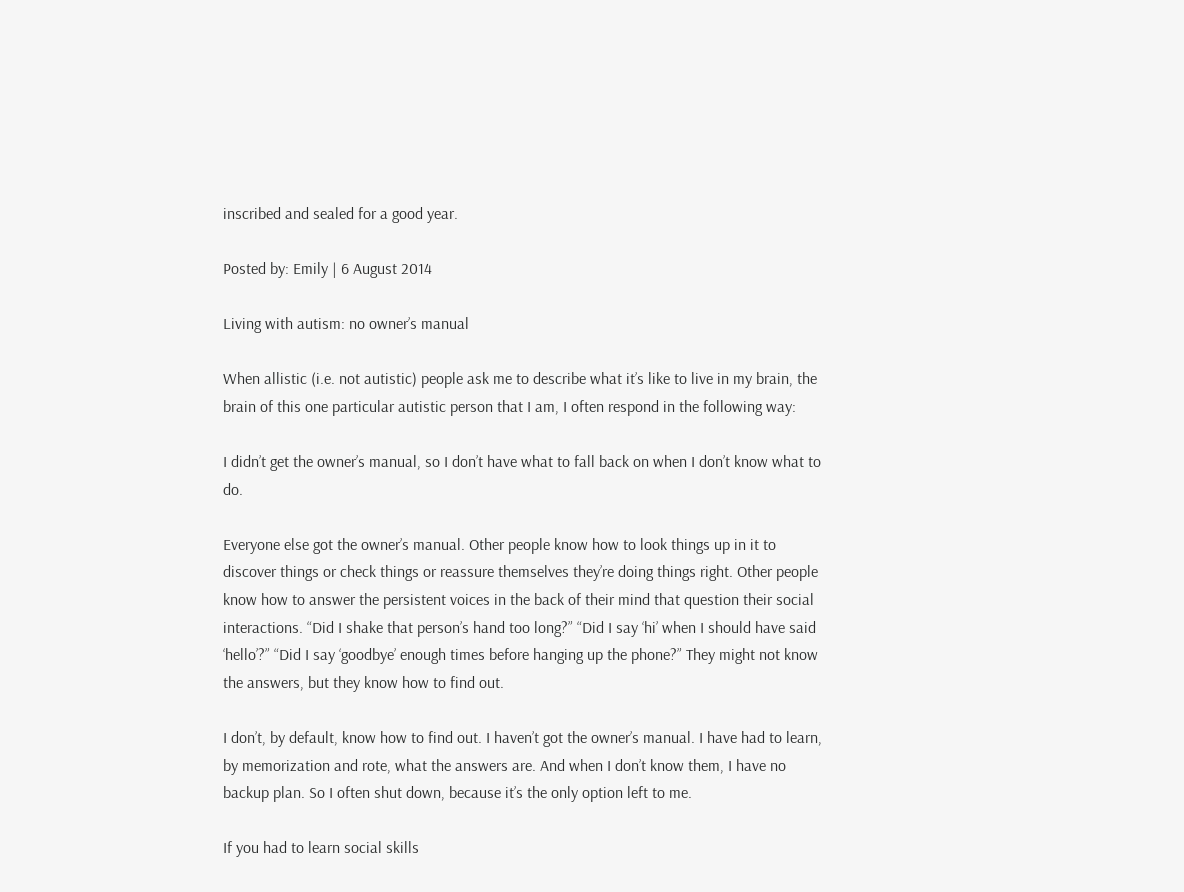inscribed and sealed for a good year.

Posted by: Emily | 6 August 2014

Living with autism: no owner’s manual

When allistic (i.e. not autistic) people ask me to describe what it’s like to live in my brain, the brain of this one particular autistic person that I am, I often respond in the following way:

I didn’t get the owner’s manual, so I don’t have what to fall back on when I don’t know what to do.

Everyone else got the owner’s manual. Other people know how to look things up in it to discover things or check things or reassure themselves they’re doing things right. Other people know how to answer the persistent voices in the back of their mind that question their social interactions. “Did I shake that person’s hand too long?” “Did I say ‘hi’ when I should have said ‘hello’?” “Did I say ‘goodbye’ enough times before hanging up the phone?” They might not know the answers, but they know how to find out.

I don’t, by default, know how to find out. I haven’t got the owner’s manual. I have had to learn, by memorization and rote, what the answers are. And when I don’t know them, I have no backup plan. So I often shut down, because it’s the only option left to me.

If you had to learn social skills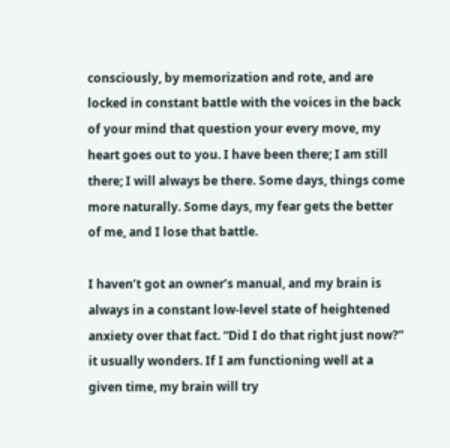consciously, by memorization and rote, and are locked in constant battle with the voices in the back of your mind that question your every move, my heart goes out to you. I have been there; I am still there; I will always be there. Some days, things come more naturally. Some days, my fear gets the better of me, and I lose that battle.

I haven’t got an owner’s manual, and my brain is always in a constant low-level state of heightened anxiety over that fact. “Did I do that right just now?” it usually wonders. If I am functioning well at a given time, my brain will try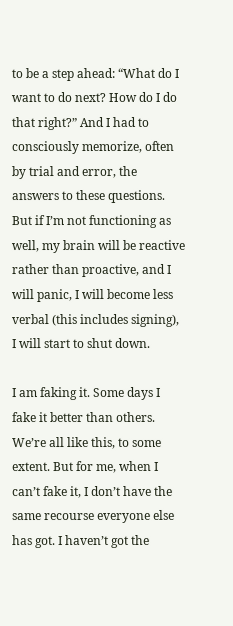to be a step ahead: “What do I want to do next? How do I do that right?” And I had to consciously memorize, often by trial and error, the answers to these questions. But if I’m not functioning as well, my brain will be reactive rather than proactive, and I will panic, I will become less verbal (this includes signing), I will start to shut down.

I am faking it. Some days I fake it better than others. We’re all like this, to some extent. But for me, when I can’t fake it, I don’t have the same recourse everyone else has got. I haven’t got the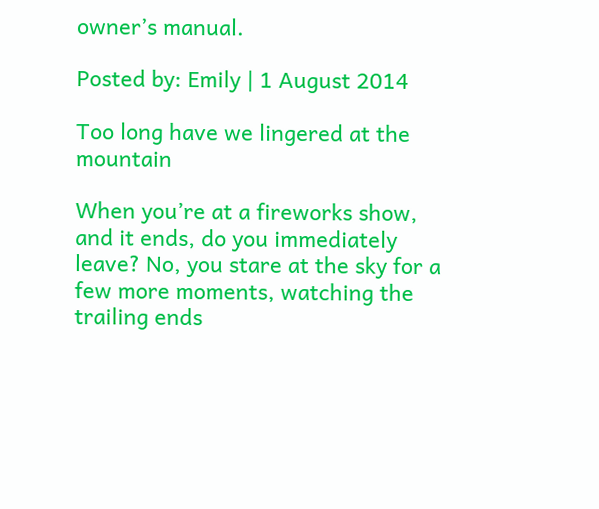owner’s manual.

Posted by: Emily | 1 August 2014

Too long have we lingered at the mountain

When you’re at a fireworks show, and it ends, do you immediately leave? No, you stare at the sky for a few more moments, watching the trailing ends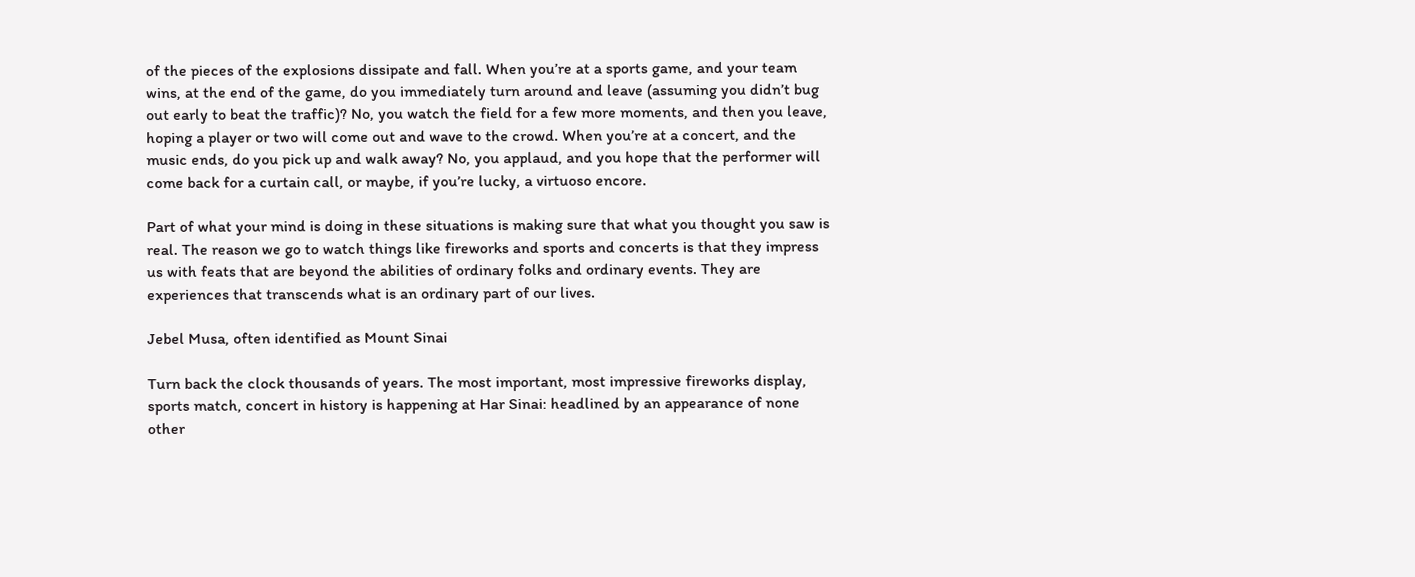of the pieces of the explosions dissipate and fall. When you’re at a sports game, and your team wins, at the end of the game, do you immediately turn around and leave (assuming you didn’t bug out early to beat the traffic)? No, you watch the field for a few more moments, and then you leave, hoping a player or two will come out and wave to the crowd. When you’re at a concert, and the music ends, do you pick up and walk away? No, you applaud, and you hope that the performer will come back for a curtain call, or maybe, if you’re lucky, a virtuoso encore.

Part of what your mind is doing in these situations is making sure that what you thought you saw is real. The reason we go to watch things like fireworks and sports and concerts is that they impress us with feats that are beyond the abilities of ordinary folks and ordinary events. They are experiences that transcends what is an ordinary part of our lives.

Jebel Musa, often identified as Mount Sinai

Turn back the clock thousands of years. The most important, most impressive fireworks display, sports match, concert in history is happening at Har Sinai: headlined by an appearance of none other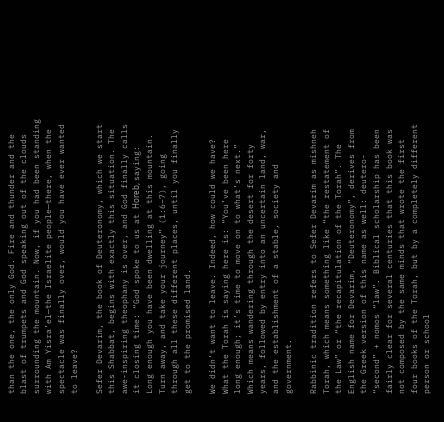than the one, the only God. Fire and thunder and the blast of trumpets and God speaking out of the clouds surrounding the mountain. Now, if you had been standing with Am Yisra’el—the Israelite people—there, when the spectacle was finally over, would you have ever wanted to leave?

Sefer Devarim, the book of Deuteronomy, which we start this Shabbat, begins with exactly this situation. The awe-inspiring theophany is over, and God finally calls it closing time: “God spoke to us at Ḥoreb, saying: Long enough you have been dwelling at this mountain. Turn away, and take your journey” (1:6–7), going through all these different places, until you finally get to the promised land.

We didn’t want to leave. Indeed, how could we have? What the Torah is saying here is: “You’ve been here long enough; it’s time to move on to what’s next.” Which means wandering through the desert for forty years, followed by entry into an uncertain land, war, and the establishment of a stable, society and government.

Rabbinic tradition refers to Sefer Devarim as mishneh Torah, which means something like “the restatement of the Law” or “the recapitulation of the Torah”. The English name for Devarim, “Deuteronomy”, derives from the Greek version of this name as well: deutero- “second” + nomos “law”. Biblical scholarship has been fairly clear for several centuries that this book was not composed by the same minds that wrote the first four books of the Torah, but by a completely different person or school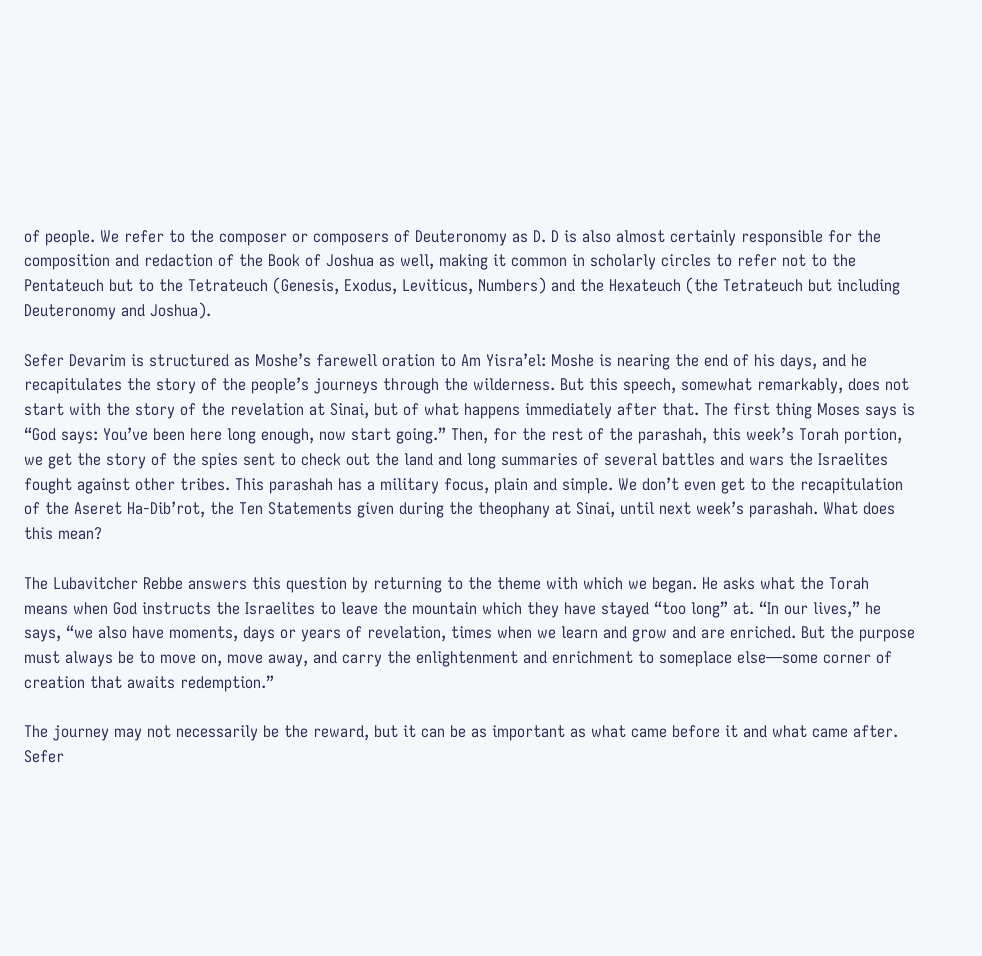of people. We refer to the composer or composers of Deuteronomy as D. D is also almost certainly responsible for the composition and redaction of the Book of Joshua as well, making it common in scholarly circles to refer not to the Pentateuch but to the Tetrateuch (Genesis, Exodus, Leviticus, Numbers) and the Hexateuch (the Tetrateuch but including Deuteronomy and Joshua).

Sefer Devarim is structured as Moshe’s farewell oration to Am Yisra’el: Moshe is nearing the end of his days, and he recapitulates the story of the people’s journeys through the wilderness. But this speech, somewhat remarkably, does not start with the story of the revelation at Sinai, but of what happens immediately after that. The first thing Moses says is “God says: You’ve been here long enough, now start going.” Then, for the rest of the parashah, this week’s Torah portion, we get the story of the spies sent to check out the land and long summaries of several battles and wars the Israelites fought against other tribes. This parashah has a military focus, plain and simple. We don’t even get to the recapitulation of the Aseret Ha-Dib’rot, the Ten Statements given during the theophany at Sinai, until next week’s parashah. What does this mean?

The Lubavitcher Rebbe answers this question by returning to the theme with which we began. He asks what the Torah means when God instructs the Israelites to leave the mountain which they have stayed “too long” at. “In our lives,” he says, “we also have moments, days or years of revelation, times when we learn and grow and are enriched. But the purpose must always be to move on, move away, and carry the enlightenment and enrichment to someplace else—some corner of creation that awaits redemption.”

The journey may not necessarily be the reward, but it can be as important as what came before it and what came after. Sefer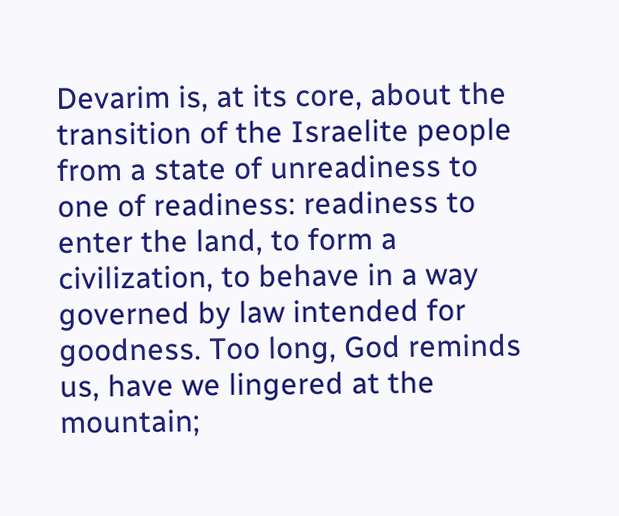Devarim is, at its core, about the transition of the Israelite people from a state of unreadiness to one of readiness: readiness to enter the land, to form a civilization, to behave in a way governed by law intended for goodness. Too long, God reminds us, have we lingered at the mountain;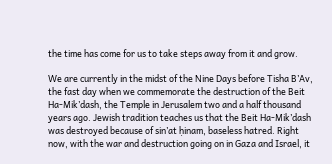the time has come for us to take steps away from it and grow.

We are currently in the midst of the Nine Days before Tisha B’Av, the fast day when we commemorate the destruction of the Beit Ha-Mik’dash, the Temple in Jerusalem two and a half thousand years ago. Jewish tradition teaches us that the Beit Ha-Mik’dash was destroyed because of sin’at ḥinam, baseless hatred. Right now, with the war and destruction going on in Gaza and Israel, it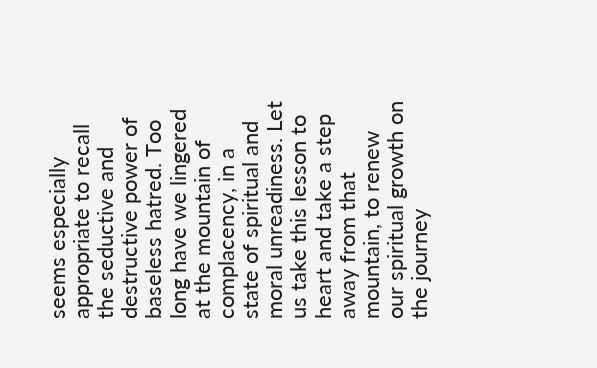seems especially appropriate to recall the seductive and destructive power of baseless hatred. Too long have we lingered at the mountain of complacency, in a state of spiritual and moral unreadiness. Let us take this lesson to heart and take a step away from that mountain, to renew our spiritual growth on the journey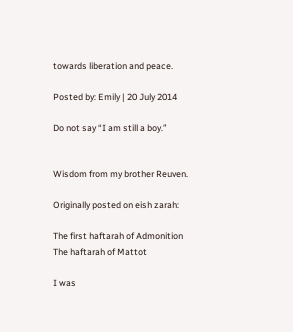towards liberation and peace.

Posted by: Emily | 20 July 2014

Do not say “I am still a boy.”


Wisdom from my brother Reuven.

Originally posted on eish zarah:

The first haftarah of Admonition
The haftarah of Mattot

I was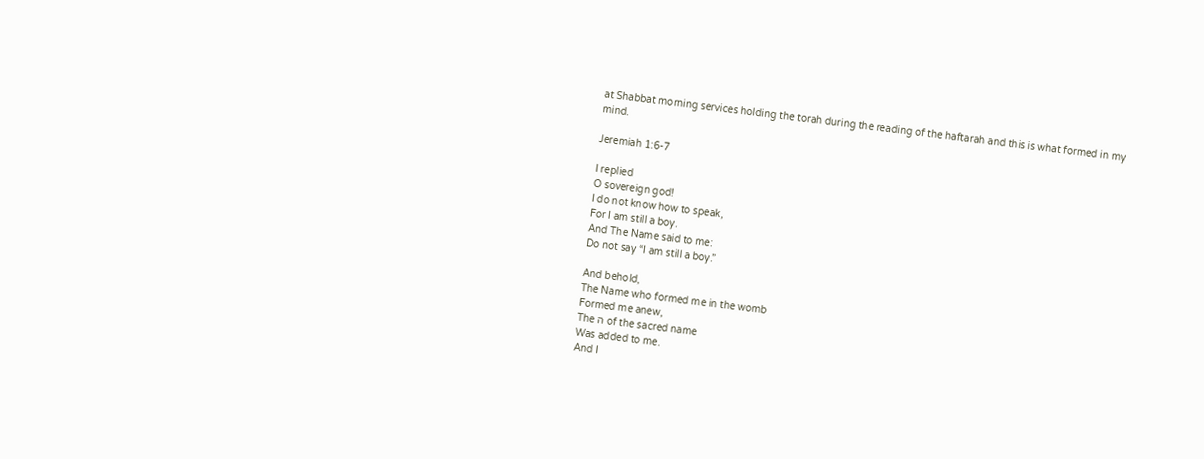at Shabbat morning services holding the torah during the reading of the haftarah and this is what formed in my mind.

Jeremiah 1:6-7

I replied
O sovereign god!
I do not know how to speak,
For I am still a boy.
And The Name said to me:
Do not say “I am still a boy.”

And behold,
The Name who formed me in the womb
Formed me anew,
The ה of the sacred name
Was added to me.
And I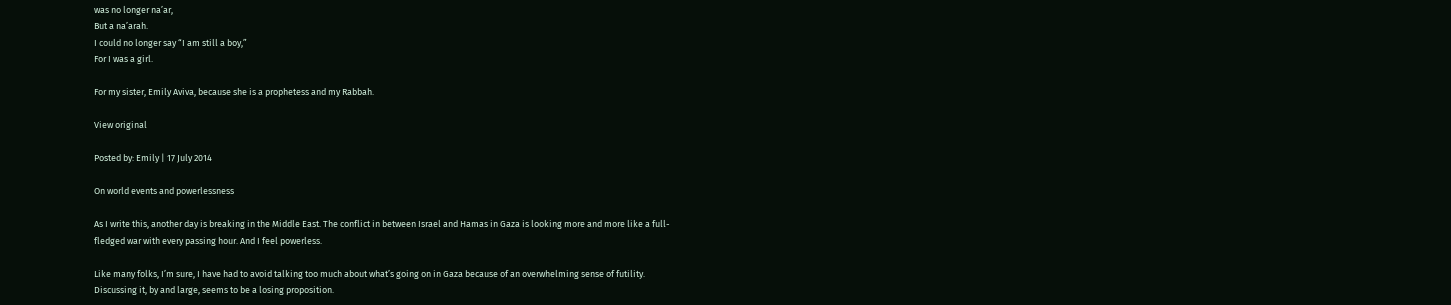was no longer na’ar,
But a na’arah.
I could no longer say “I am still a boy,”
For I was a girl.

For my sister, Emily Aviva, because she is a prophetess and my Rabbah.

View original

Posted by: Emily | 17 July 2014

On world events and powerlessness

As I write this, another day is breaking in the Middle East. The conflict in between Israel and Hamas in Gaza is looking more and more like a full-fledged war with every passing hour. And I feel powerless.

Like many folks, I’m sure, I have had to avoid talking too much about what’s going on in Gaza because of an overwhelming sense of futility. Discussing it, by and large, seems to be a losing proposition.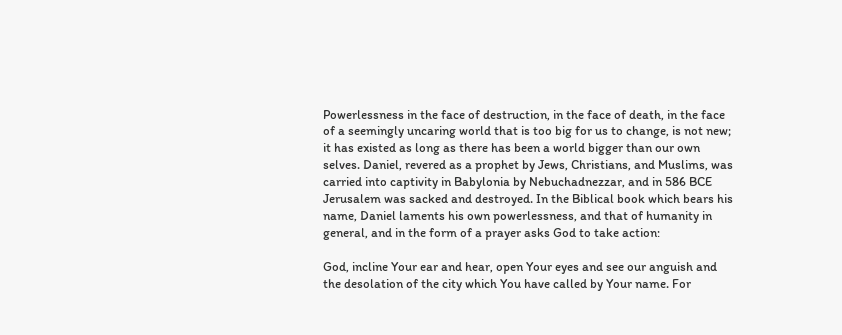Powerlessness in the face of destruction, in the face of death, in the face of a seemingly uncaring world that is too big for us to change, is not new; it has existed as long as there has been a world bigger than our own selves. Daniel, revered as a prophet by Jews, Christians, and Muslims, was carried into captivity in Babylonia by Nebuchadnezzar, and in 586 BCE Jerusalem was sacked and destroyed. In the Biblical book which bears his name, Daniel laments his own powerlessness, and that of humanity in general, and in the form of a prayer asks God to take action:

God, incline Your ear and hear, open Your eyes and see our anguish and the desolation of the city which You have called by Your name. For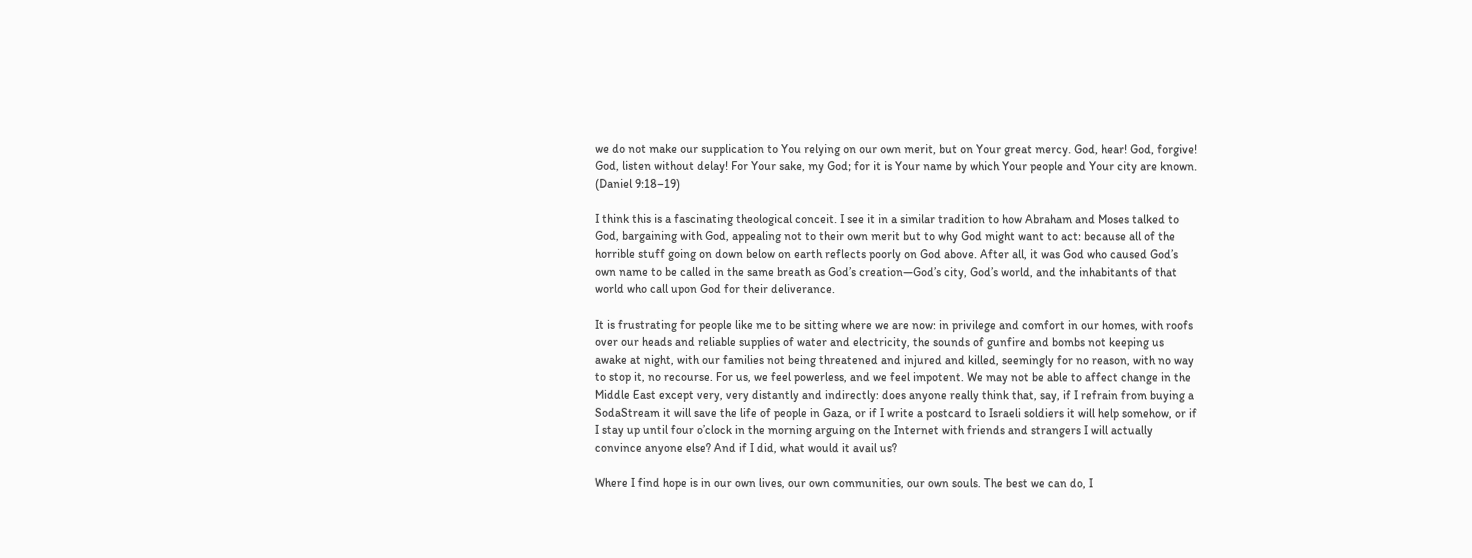we do not make our supplication to You relying on our own merit, but on Your great mercy. God, hear! God, forgive! God, listen without delay! For Your sake, my God; for it is Your name by which Your people and Your city are known. (Daniel 9:18–19)

I think this is a fascinating theological conceit. I see it in a similar tradition to how Abraham and Moses talked to God, bargaining with God, appealing not to their own merit but to why God might want to act: because all of the horrible stuff going on down below on earth reflects poorly on God above. After all, it was God who caused God’s own name to be called in the same breath as God’s creation—God’s city, God’s world, and the inhabitants of that world who call upon God for their deliverance.

It is frustrating for people like me to be sitting where we are now: in privilege and comfort in our homes, with roofs over our heads and reliable supplies of water and electricity, the sounds of gunfire and bombs not keeping us awake at night, with our families not being threatened and injured and killed, seemingly for no reason, with no way to stop it, no recourse. For us, we feel powerless, and we feel impotent. We may not be able to affect change in the Middle East except very, very distantly and indirectly: does anyone really think that, say, if I refrain from buying a SodaStream it will save the life of people in Gaza, or if I write a postcard to Israeli soldiers it will help somehow, or if I stay up until four o’clock in the morning arguing on the Internet with friends and strangers I will actually convince anyone else? And if I did, what would it avail us?

Where I find hope is in our own lives, our own communities, our own souls. The best we can do, I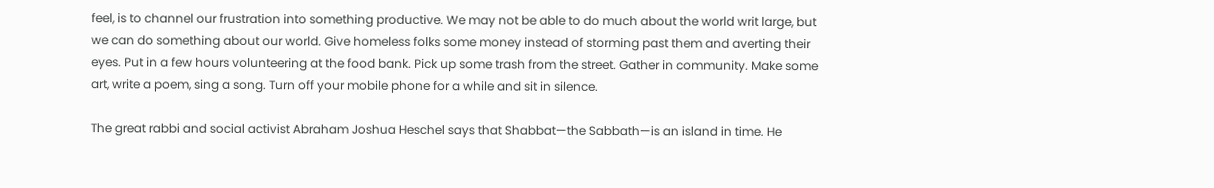feel, is to channel our frustration into something productive. We may not be able to do much about the world writ large, but we can do something about our world. Give homeless folks some money instead of storming past them and averting their eyes. Put in a few hours volunteering at the food bank. Pick up some trash from the street. Gather in community. Make some art, write a poem, sing a song. Turn off your mobile phone for a while and sit in silence.

The great rabbi and social activist Abraham Joshua Heschel says that Shabbat—the Sabbath—is an island in time. He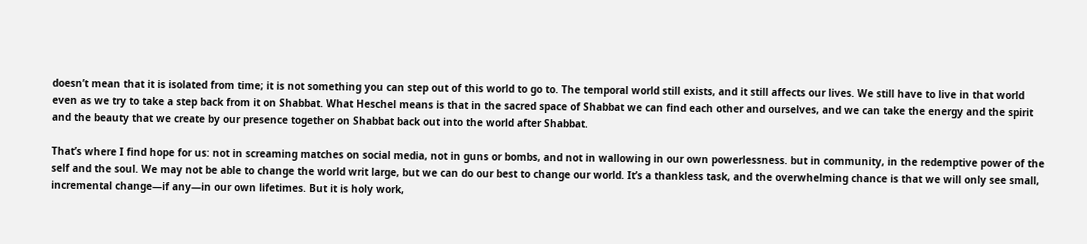doesn’t mean that it is isolated from time; it is not something you can step out of this world to go to. The temporal world still exists, and it still affects our lives. We still have to live in that world even as we try to take a step back from it on Shabbat. What Heschel means is that in the sacred space of Shabbat we can find each other and ourselves, and we can take the energy and the spirit and the beauty that we create by our presence together on Shabbat back out into the world after Shabbat.

That’s where I find hope for us: not in screaming matches on social media, not in guns or bombs, and not in wallowing in our own powerlessness. but in community, in the redemptive power of the self and the soul. We may not be able to change the world writ large, but we can do our best to change our world. It’s a thankless task, and the overwhelming chance is that we will only see small, incremental change—if any—in our own lifetimes. But it is holy work,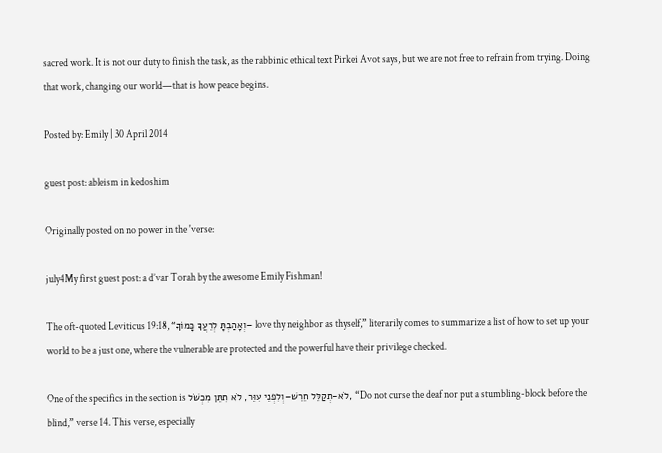sacred work. It is not our duty to finish the task, as the rabbinic ethical text Pirkei Avot says, but we are not free to refrain from trying. Doing that work, changing our world—that is how peace begins.

Posted by: Emily | 30 April 2014

guest post: ableism in kedoshim

Originally posted on no power in the 'verse:

july4My first guest post: a d’var Torah by the awesome Emily Fishman!

The oft-quoted Leviticus 19:18, “וְאָהַבְתָּ לְרֵעֲךָ כָּמוֹךָ– love thy neighbor as thyself,” literarily comes to summarize a list of how to set up your world to be a just one, where the vulnerable are protected and the powerful have their privilege checked.

One of the specifics in the section is לֹא-תְקַלֵּל חֵרֵשׁ–וְלִפְנֵי עִוֵּר, לֹא תִתֵּן מִכְשֹׁל, “Do not curse the deaf nor put a stumbling-block before the blind,” verse 14. This verse, especially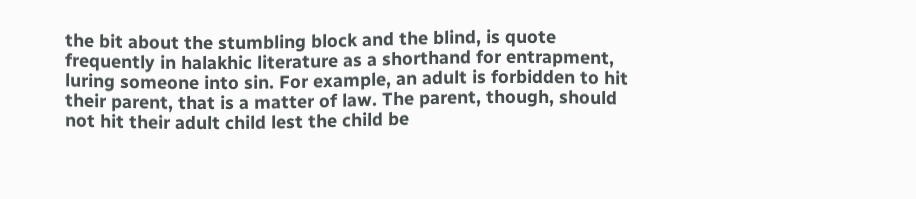the bit about the stumbling block and the blind, is quote frequently in halakhic literature as a shorthand for entrapment, luring someone into sin. For example, an adult is forbidden to hit their parent, that is a matter of law. The parent, though, should not hit their adult child lest the child be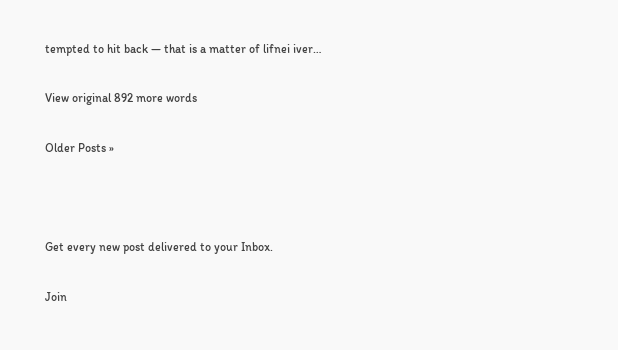tempted to hit back — that is a matter of lifnei iver…

View original 892 more words

Older Posts »



Get every new post delivered to your Inbox.

Join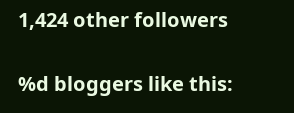1,424 other followers

%d bloggers like this: